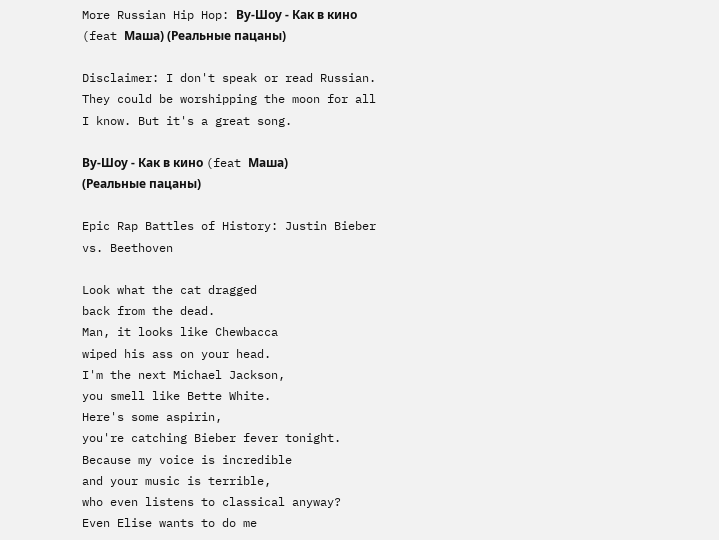More Russian Hip Hop: Ву-Шоу - Как в кино (feat Маша) (Реальные пацаны)

Disclaimer: I don't speak or read Russian. They could be worshipping the moon for all I know. But it's a great song.

Ву-Шоу - Как в кино (feat Маша) (Реальные пацаны)

Epic Rap Battles of History: Justin Bieber vs. Beethoven

Look what the cat dragged
back from the dead.
Man, it looks like Chewbacca
wiped his ass on your head.
I'm the next Michael Jackson,
you smell like Bette White.
Here's some aspirin,
you're catching Bieber fever tonight.
Because my voice is incredible
and your music is terrible,
who even listens to classical anyway?
Even Elise wants to do me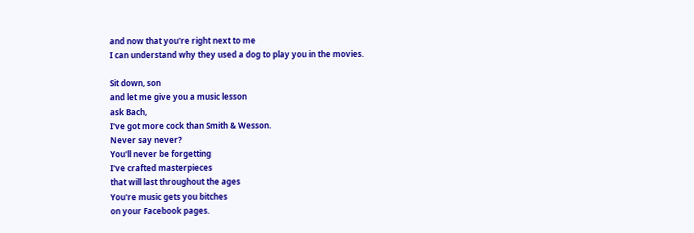and now that you're right next to me
I can understand why they used a dog to play you in the movies.

Sit down, son
and let me give you a music lesson
ask Bach,
I've got more cock than Smith & Wesson.
Never say never?
You'll never be forgetting
I've crafted masterpieces
that will last throughout the ages
You're music gets you bitches
on your Facebook pages.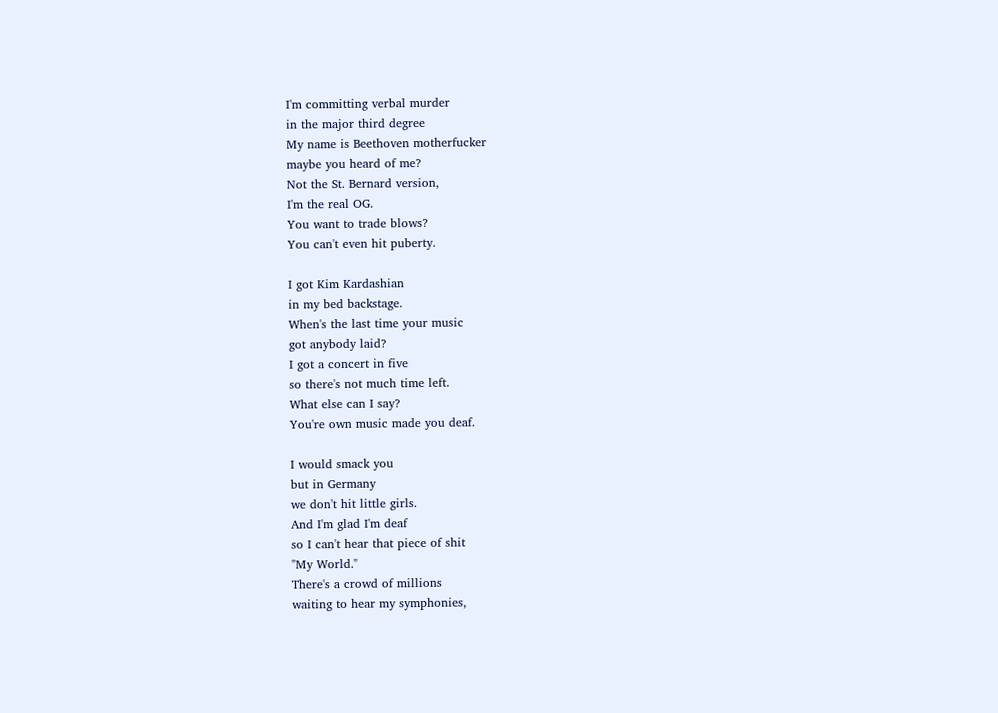I'm committing verbal murder
in the major third degree
My name is Beethoven motherfucker
maybe you heard of me?
Not the St. Bernard version,
I'm the real OG.
You want to trade blows?
You can't even hit puberty.

I got Kim Kardashian
in my bed backstage.
When's the last time your music
got anybody laid?
I got a concert in five
so there's not much time left.
What else can I say?
You're own music made you deaf.

I would smack you
but in Germany
we don't hit little girls.
And I'm glad I'm deaf
so I can't hear that piece of shit
"My World."
There's a crowd of millions
waiting to hear my symphonies,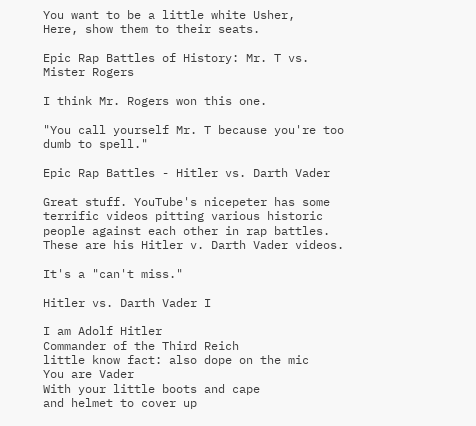You want to be a little white Usher,
Here, show them to their seats.

Epic Rap Battles of History: Mr. T vs. Mister Rogers

I think Mr. Rogers won this one.

"You call yourself Mr. T because you're too dumb to spell."

Epic Rap Battles - Hitler vs. Darth Vader

Great stuff. YouTube's nicepeter has some terrific videos pitting various historic people against each other in rap battles. These are his Hitler v. Darth Vader videos.

It's a "can't miss."

Hitler vs. Darth Vader I

I am Adolf Hitler
Commander of the Third Reich
little know fact: also dope on the mic
You are Vader
With your little boots and cape
and helmet to cover up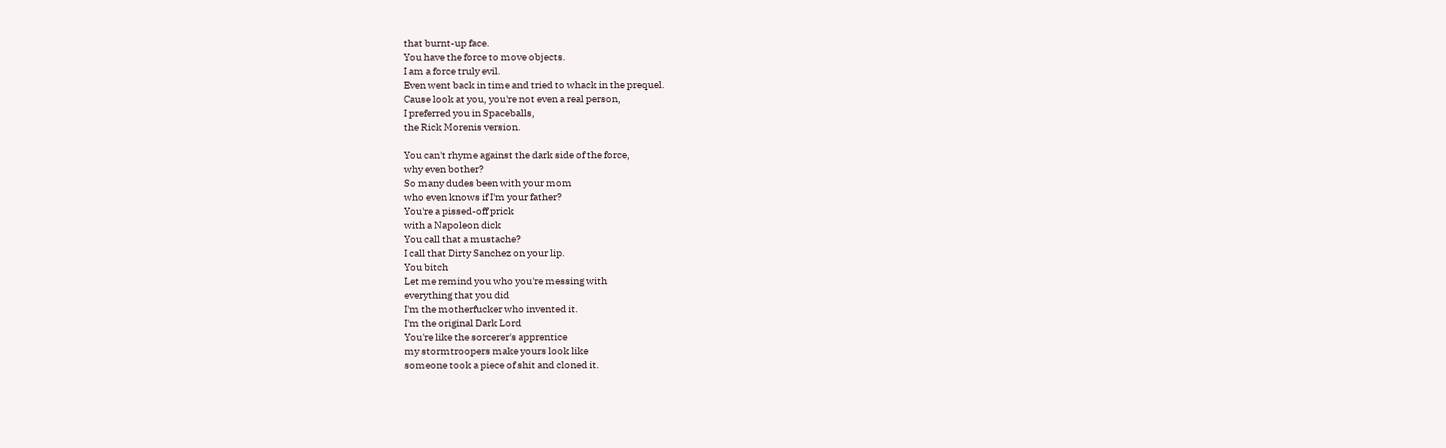that burnt-up face.
You have the force to move objects.
I am a force truly evil.
Even went back in time and tried to whack in the prequel.
Cause look at you, you're not even a real person,
I preferred you in Spaceballs,
the Rick Morenis version.

You can't rhyme against the dark side of the force,
why even bother?
So many dudes been with your mom
who even knows if I'm your father?
You're a pissed-off prick
with a Napoleon dick
You call that a mustache?
I call that Dirty Sanchez on your lip.
You bitch
Let me remind you who you're messing with
everything that you did
I'm the motherfucker who invented it.
I'm the original Dark Lord
You're like the sorcerer's apprentice
my stormtroopers make yours look like
someone took a piece of shit and cloned it.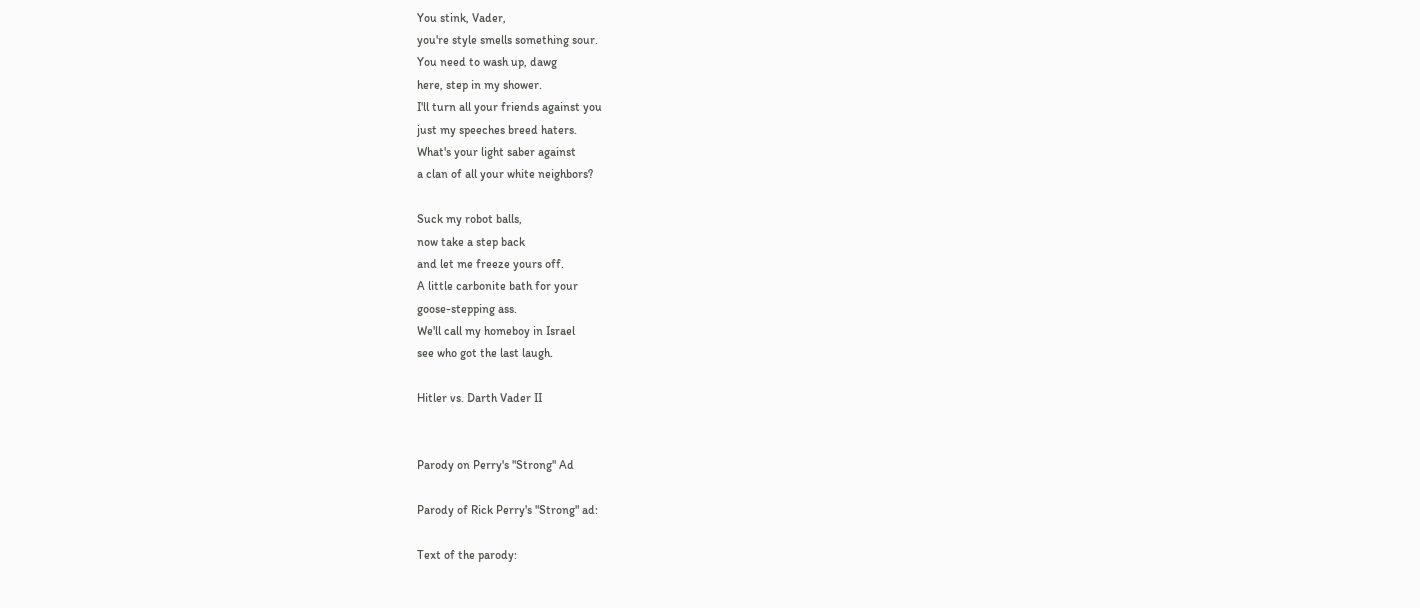You stink, Vader,
you're style smells something sour.
You need to wash up, dawg
here, step in my shower.
I'll turn all your friends against you
just my speeches breed haters.
What's your light saber against
a clan of all your white neighbors?

Suck my robot balls,
now take a step back
and let me freeze yours off.
A little carbonite bath for your
goose-stepping ass.
We'll call my homeboy in Israel
see who got the last laugh.

Hitler vs. Darth Vader II


Parody on Perry's "Strong" Ad

Parody of Rick Perry's "Strong" ad:

Text of the parody: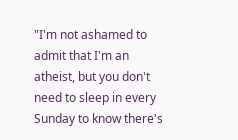"I'm not ashamed to admit that I'm an atheist, but you don't need to sleep in every Sunday to know there's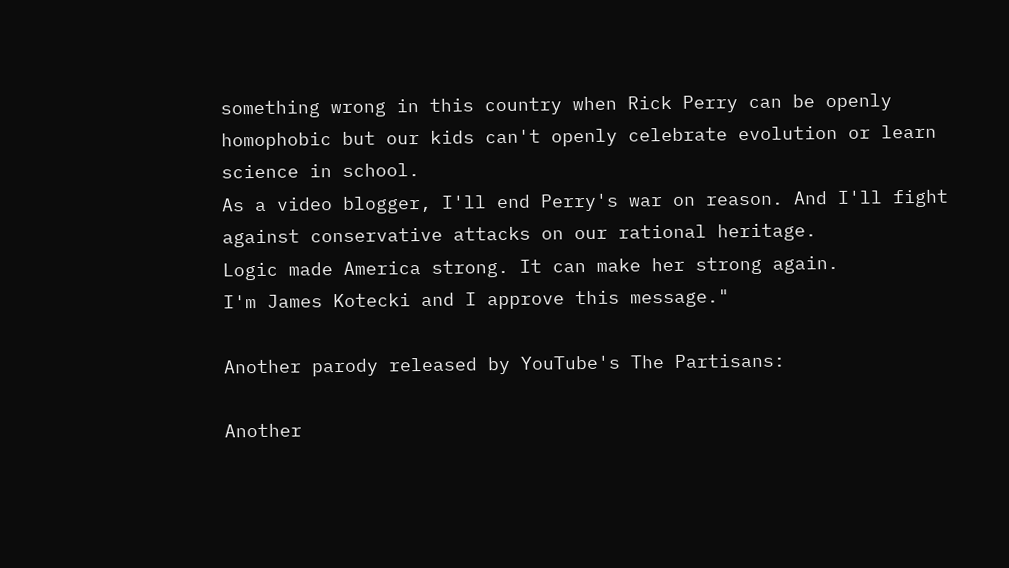something wrong in this country when Rick Perry can be openly homophobic but our kids can't openly celebrate evolution or learn science in school.
As a video blogger, I'll end Perry's war on reason. And I'll fight against conservative attacks on our rational heritage.
Logic made America strong. It can make her strong again.
I'm James Kotecki and I approve this message."

Another parody released by YouTube's The Partisans:

Another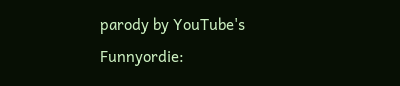parody by YouTube's Funnyordie: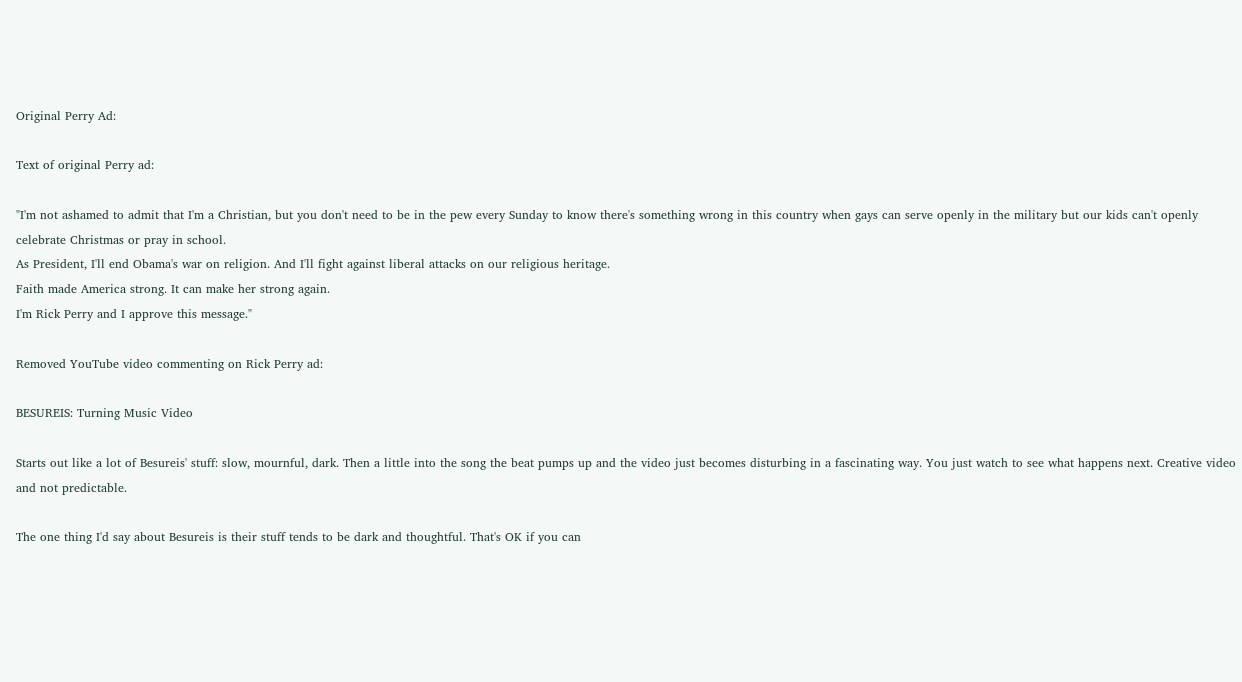Original Perry Ad:

Text of original Perry ad:

"I'm not ashamed to admit that I'm a Christian, but you don't need to be in the pew every Sunday to know there's something wrong in this country when gays can serve openly in the military but our kids can't openly celebrate Christmas or pray in school.
As President, I'll end Obama's war on religion. And I'll fight against liberal attacks on our religious heritage.
Faith made America strong. It can make her strong again.
I'm Rick Perry and I approve this message."

Removed YouTube video commenting on Rick Perry ad:

BESUREIS: Turning Music Video

Starts out like a lot of Besureis' stuff: slow, mournful, dark. Then a little into the song the beat pumps up and the video just becomes disturbing in a fascinating way. You just watch to see what happens next. Creative video and not predictable.

The one thing I'd say about Besureis is their stuff tends to be dark and thoughtful. That's OK if you can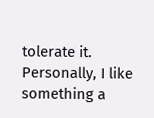tolerate it. Personally, I like something a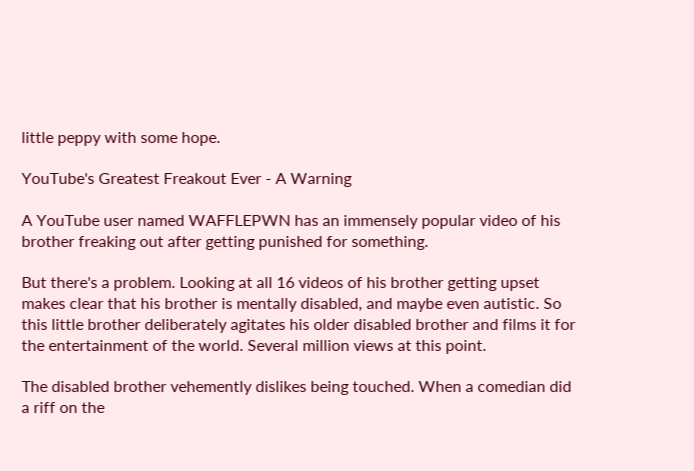little peppy with some hope.

YouTube's Greatest Freakout Ever - A Warning

A YouTube user named WAFFLEPWN has an immensely popular video of his brother freaking out after getting punished for something.

But there's a problem. Looking at all 16 videos of his brother getting upset makes clear that his brother is mentally disabled, and maybe even autistic. So this little brother deliberately agitates his older disabled brother and films it for the entertainment of the world. Several million views at this point.

The disabled brother vehemently dislikes being touched. When a comedian did a riff on the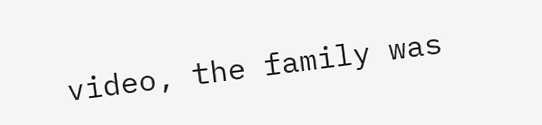video, the family was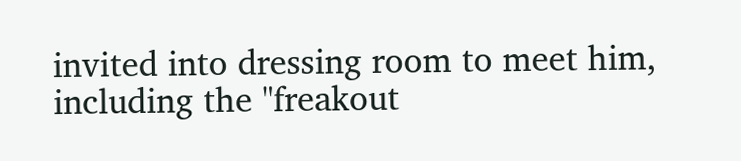invited into dressing room to meet him, including the "freakout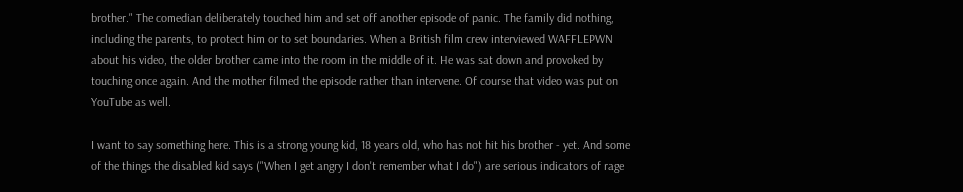brother." The comedian deliberately touched him and set off another episode of panic. The family did nothing, including the parents, to protect him or to set boundaries. When a British film crew interviewed WAFFLEPWN about his video, the older brother came into the room in the middle of it. He was sat down and provoked by touching once again. And the mother filmed the episode rather than intervene. Of course that video was put on YouTube as well.

I want to say something here. This is a strong young kid, 18 years old, who has not hit his brother - yet. And some of the things the disabled kid says ("When I get angry I don't remember what I do") are serious indicators of rage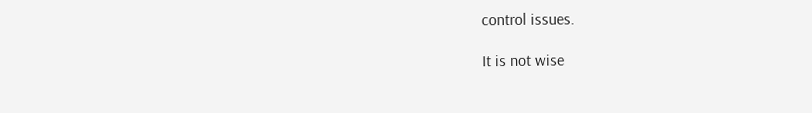control issues.

It is not wise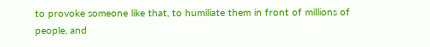to provoke someone like that, to humiliate them in front of millions of people, and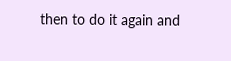then to do it again and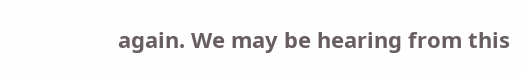again. We may be hearing from this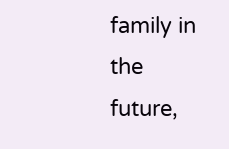family in the future,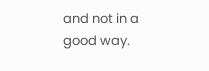and not in a good way.